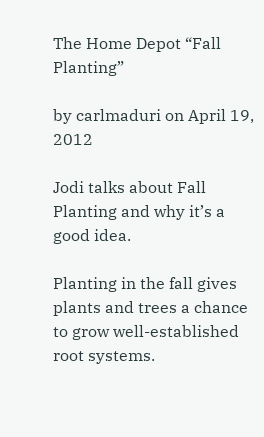The Home Depot “Fall Planting”

by carlmaduri on April 19, 2012

Jodi talks about Fall Planting and why it’s a good idea.

Planting in the fall gives plants and trees a chance to grow well-established root systems.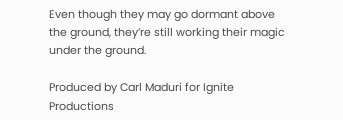Even though they may go dormant above the ground, they’re still working their magic under the ground.

Produced by Carl Maduri for Ignite Productions